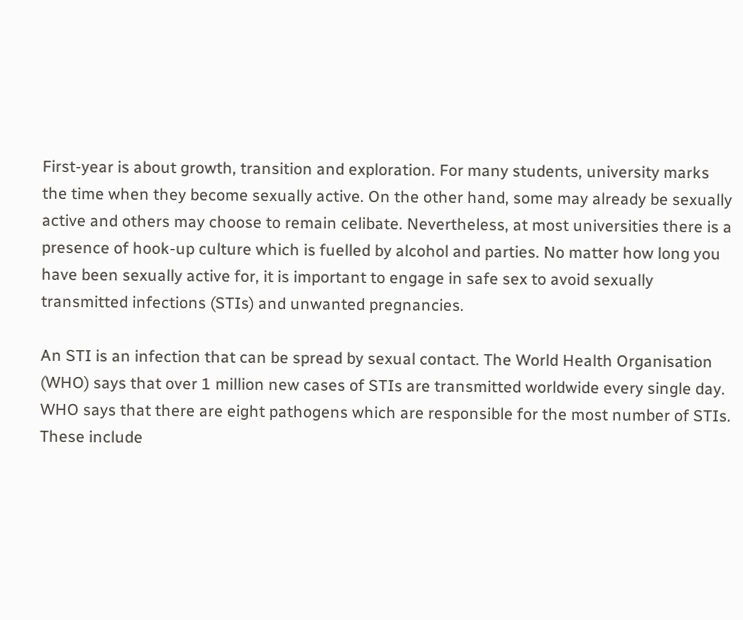First-year is about growth, transition and exploration. For many students, university marks the time when they become sexually active. On the other hand, some may already be sexually active and others may choose to remain celibate. Nevertheless, at most universities there is a presence of hook-up culture which is fuelled by alcohol and parties. No matter how long you have been sexually active for, it is important to engage in safe sex to avoid sexually transmitted infections (STIs) and unwanted pregnancies.

An STI is an infection that can be spread by sexual contact. The World Health Organisation (WHO) says that over 1 million new cases of STIs are transmitted worldwide every single day. WHO says that there are eight pathogens which are responsible for the most number of STIs. These include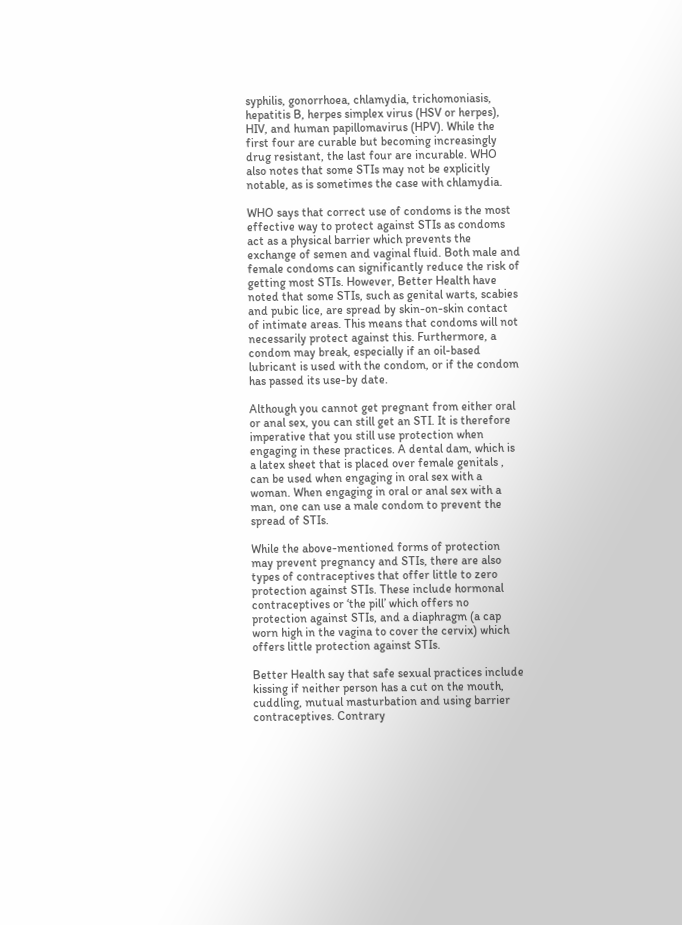syphilis, gonorrhoea, chlamydia, trichomoniasis, hepatitis B, herpes simplex virus (HSV or herpes), HIV, and human papillomavirus (HPV). While the first four are curable but becoming increasingly drug resistant, the last four are incurable. WHO also notes that some STIs may not be explicitly notable, as is sometimes the case with chlamydia.

WHO says that correct use of condoms is the most effective way to protect against STIs as condoms act as a physical barrier which prevents the exchange of semen and vaginal fluid. Both male and female condoms can significantly reduce the risk of getting most STIs. However, Better Health have noted that some STIs, such as genital warts, scabies and pubic lice, are spread by skin-on-skin contact of intimate areas. This means that condoms will not necessarily protect against this. Furthermore, a condom may break, especially if an oil-based lubricant is used with the condom, or if the condom has passed its use-by date.

Although you cannot get pregnant from either oral or anal sex, you can still get an STI. It is therefore imperative that you still use protection when engaging in these practices. A dental dam, which is a latex sheet that is placed over female genitals , can be used when engaging in oral sex with a woman. When engaging in oral or anal sex with a man, one can use a male condom to prevent the spread of STIs.

While the above-mentioned forms of protection may prevent pregnancy and STIs, there are also types of contraceptives that offer little to zero protection against STIs. These include hormonal contraceptives or ‘the pill’ which offers no protection against STIs, and a diaphragm (a cap worn high in the vagina to cover the cervix) which offers little protection against STIs.

Better Health say that safe sexual practices include kissing if neither person has a cut on the mouth, cuddling, mutual masturbation and using barrier contraceptives. Contrary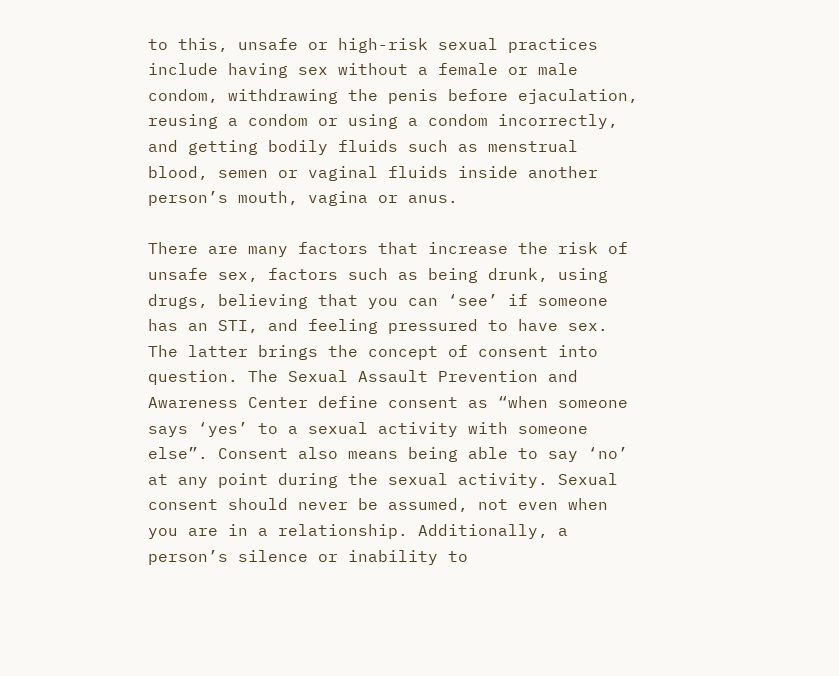to this, unsafe or high-risk sexual practices include having sex without a female or male condom, withdrawing the penis before ejaculation, reusing a condom or using a condom incorrectly, and getting bodily fluids such as menstrual blood, semen or vaginal fluids inside another person’s mouth, vagina or anus.

There are many factors that increase the risk of unsafe sex, factors such as being drunk, using drugs, believing that you can ‘see’ if someone has an STI, and feeling pressured to have sex. The latter brings the concept of consent into question. The Sexual Assault Prevention and Awareness Center define consent as “when someone says ‘yes’ to a sexual activity with someone else”. Consent also means being able to say ‘no’ at any point during the sexual activity. Sexual consent should never be assumed, not even when you are in a relationship. Additionally, a person’s silence or inability to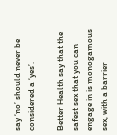say ‘no’ should never be considered a ‘yes’.

Better Health say that the safest sex that you can engage in is monogamous sex, with a barrier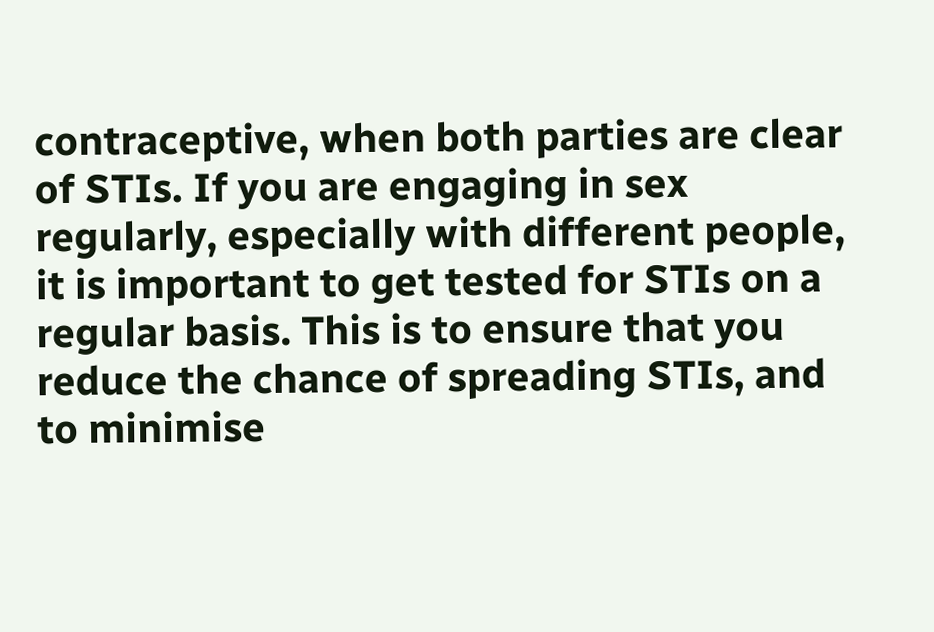contraceptive, when both parties are clear of STIs. If you are engaging in sex regularly, especially with different people, it is important to get tested for STIs on a regular basis. This is to ensure that you reduce the chance of spreading STIs, and to minimise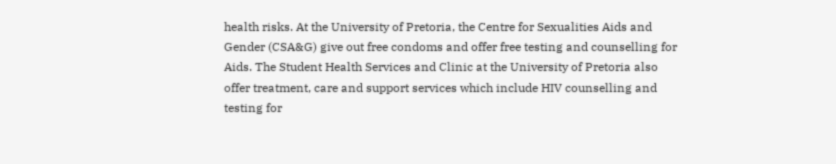health risks. At the University of Pretoria, the Centre for Sexualities Aids and Gender (CSA&G) give out free condoms and offer free testing and counselling for Aids. The Student Health Services and Clinic at the University of Pretoria also offer treatment, care and support services which include HIV counselling and testing for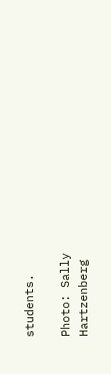students.

Photo: Sally Hartzenberg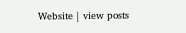Website | view posts